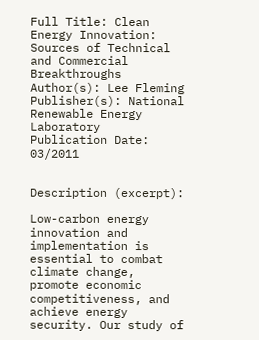Full Title: Clean Energy Innovation: Sources of Technical and Commercial Breakthroughs
Author(s): Lee Fleming
Publisher(s): National Renewable Energy Laboratory
Publication Date: 03/2011


Description (excerpt):

Low-carbon energy innovation and implementation is essential to combat climate change, promote economic competitiveness, and achieve energy security. Our study of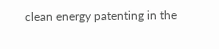clean energy patenting in the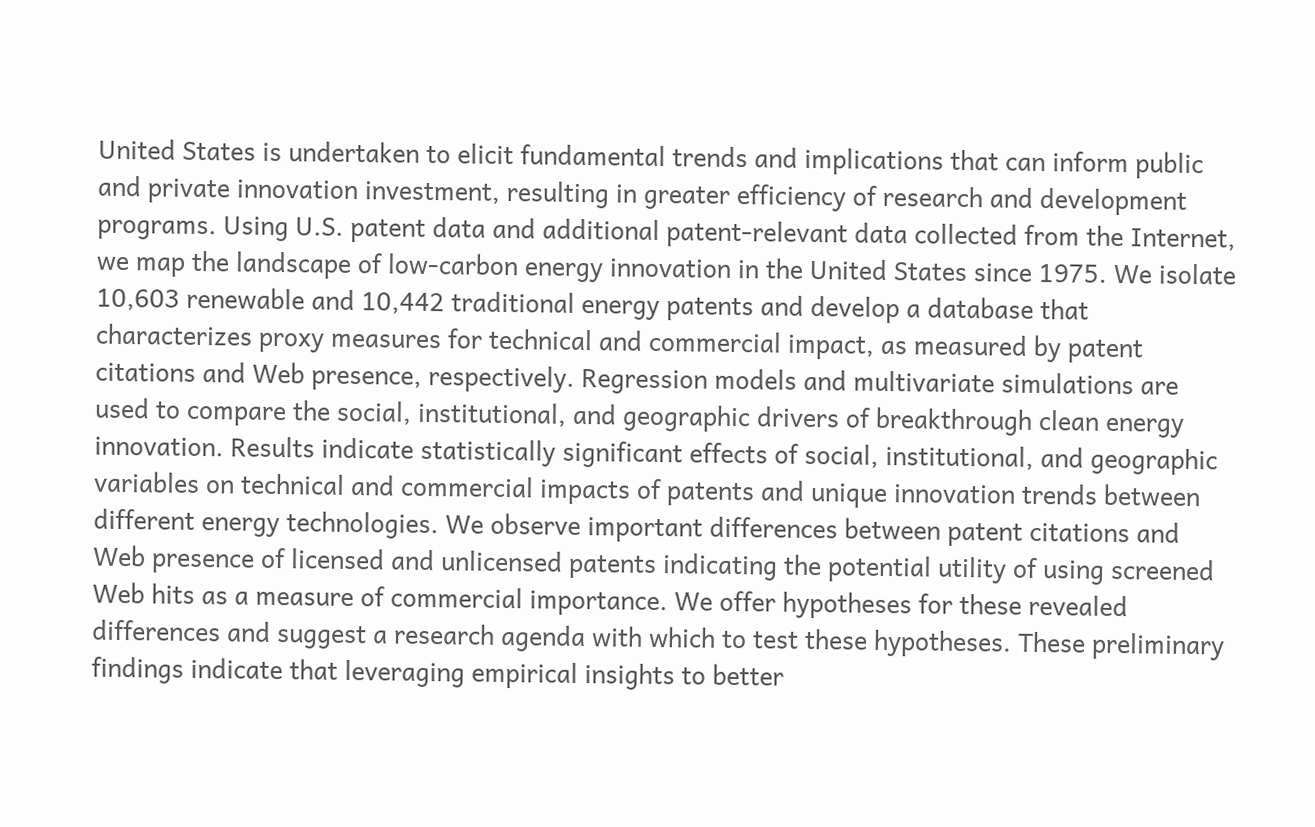United States is undertaken to elicit fundamental trends and implications that can inform public and private innovation investment, resulting in greater efficiency of research and development programs. Using U.S. patent data and additional patent-relevant data collected from the Internet, we map the landscape of low-carbon energy innovation in the United States since 1975. We isolate 10,603 renewable and 10,442 traditional energy patents and develop a database that characterizes proxy measures for technical and commercial impact, as measured by patent citations and Web presence, respectively. Regression models and multivariate simulations are used to compare the social, institutional, and geographic drivers of breakthrough clean energy innovation. Results indicate statistically significant effects of social, institutional, and geographic variables on technical and commercial impacts of patents and unique innovation trends between different energy technologies. We observe important differences between patent citations and Web presence of licensed and unlicensed patents indicating the potential utility of using screened Web hits as a measure of commercial importance. We offer hypotheses for these revealed differences and suggest a research agenda with which to test these hypotheses. These preliminary findings indicate that leveraging empirical insights to better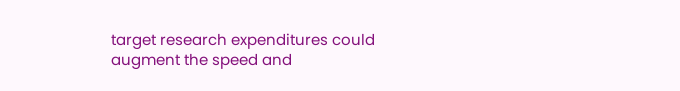target research expenditures could augment the speed and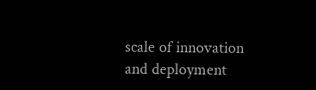scale of innovation and deployment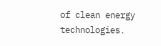of clean energy technologies.